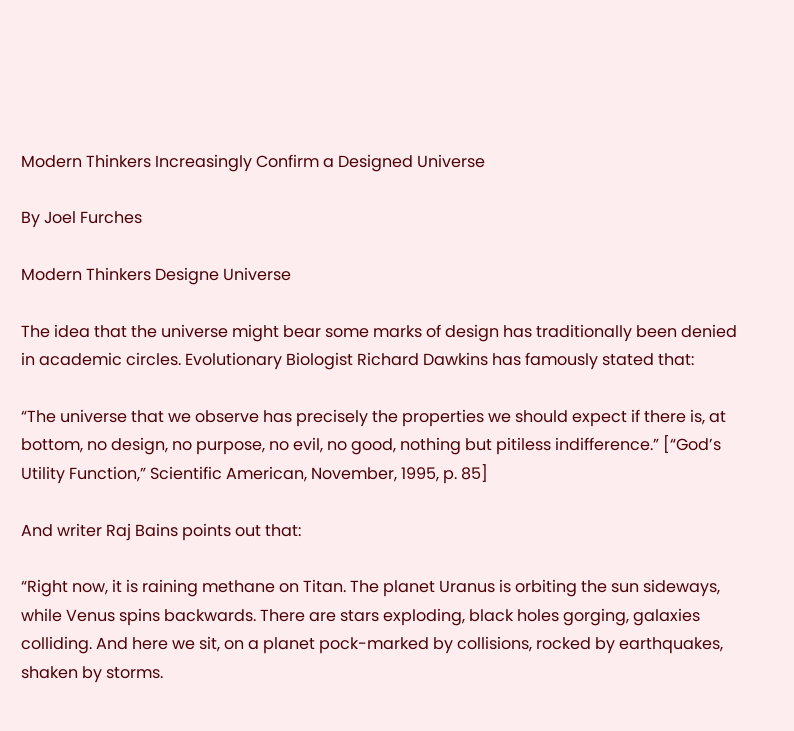Modern Thinkers Increasingly Confirm a Designed Universe

By Joel Furches

Modern Thinkers Designe Universe

The idea that the universe might bear some marks of design has traditionally been denied in academic circles. Evolutionary Biologist Richard Dawkins has famously stated that:

“The universe that we observe has precisely the properties we should expect if there is, at bottom, no design, no purpose, no evil, no good, nothing but pitiless indifference.” [“God’s Utility Function,” Scientific American, November, 1995, p. 85]

And writer Raj Bains points out that:

“Right now, it is raining methane on Titan. The planet Uranus is orbiting the sun sideways, while Venus spins backwards. There are stars exploding, black holes gorging, galaxies colliding. And here we sit, on a planet pock-marked by collisions, rocked by earthquakes, shaken by storms.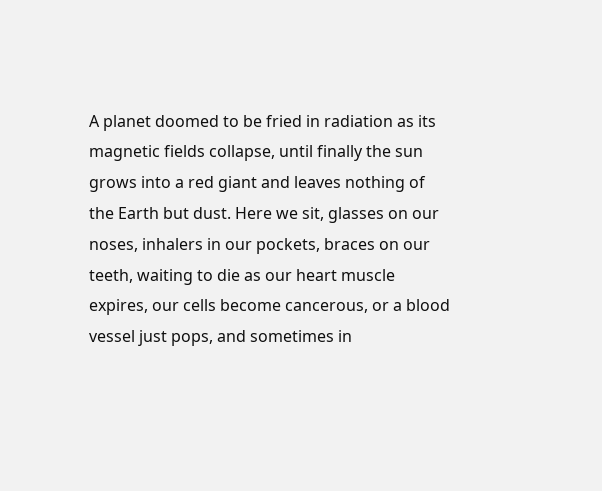A planet doomed to be fried in radiation as its magnetic fields collapse, until finally the sun grows into a red giant and leaves nothing of the Earth but dust. Here we sit, glasses on our noses, inhalers in our pockets, braces on our teeth, waiting to die as our heart muscle expires, our cells become cancerous, or a blood vessel just pops, and sometimes in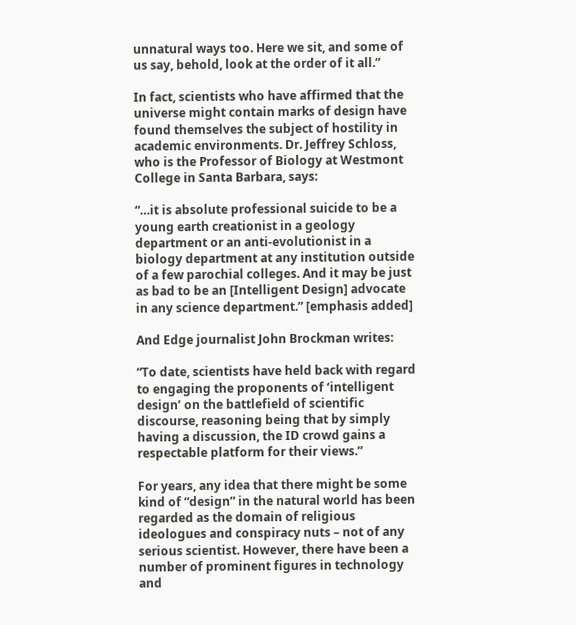unnatural ways too. Here we sit, and some of us say, behold, look at the order of it all.”

In fact, scientists who have affirmed that the universe might contain marks of design have found themselves the subject of hostility in academic environments. Dr. Jeffrey Schloss, who is the Professor of Biology at Westmont College in Santa Barbara, says:

“…it is absolute professional suicide to be a young earth creationist in a geology department or an anti-evolutionist in a biology department at any institution outside of a few parochial colleges. And it may be just as bad to be an [Intelligent Design] advocate in any science department.” [emphasis added]

And Edge journalist John Brockman writes:

“To date, scientists have held back with regard to engaging the proponents of ‘intelligent design’ on the battlefield of scientific discourse, reasoning being that by simply having a discussion, the ID crowd gains a respectable platform for their views.”

For years, any idea that there might be some kind of “design” in the natural world has been regarded as the domain of religious ideologues and conspiracy nuts – not of any serious scientist. However, there have been a number of prominent figures in technology and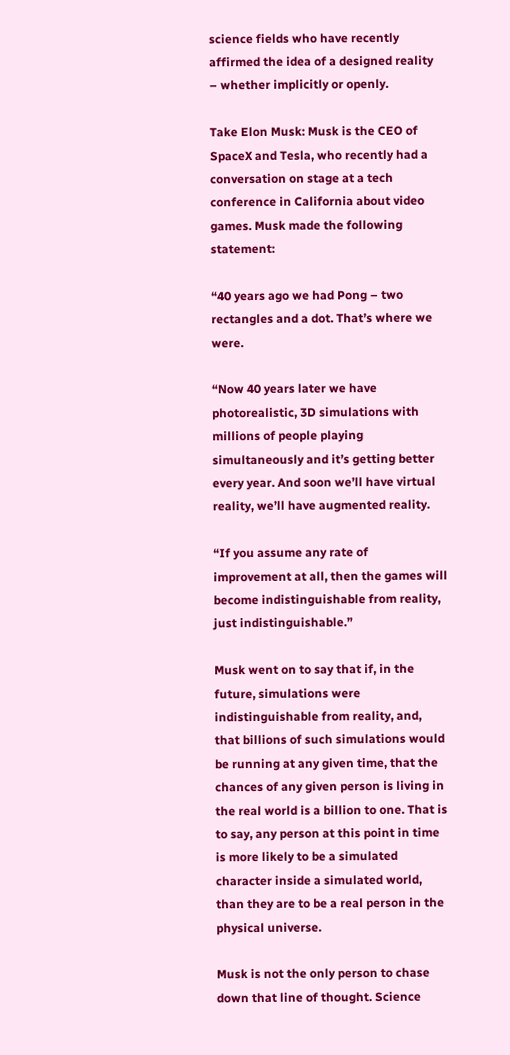science fields who have recently affirmed the idea of a designed reality – whether implicitly or openly.

Take Elon Musk: Musk is the CEO of SpaceX and Tesla, who recently had a conversation on stage at a tech conference in California about video games. Musk made the following statement:

“40 years ago we had Pong – two rectangles and a dot. That’s where we were.

“Now 40 years later we have photorealistic, 3D simulations with millions of people playing simultaneously and it’s getting better every year. And soon we’ll have virtual reality, we’ll have augmented reality.

“If you assume any rate of improvement at all, then the games will become indistinguishable from reality, just indistinguishable.”

Musk went on to say that if, in the future, simulations were indistinguishable from reality, and, that billions of such simulations would be running at any given time, that the chances of any given person is living in the real world is a billion to one. That is to say, any person at this point in time is more likely to be a simulated character inside a simulated world, than they are to be a real person in the physical universe.

Musk is not the only person to chase down that line of thought. Science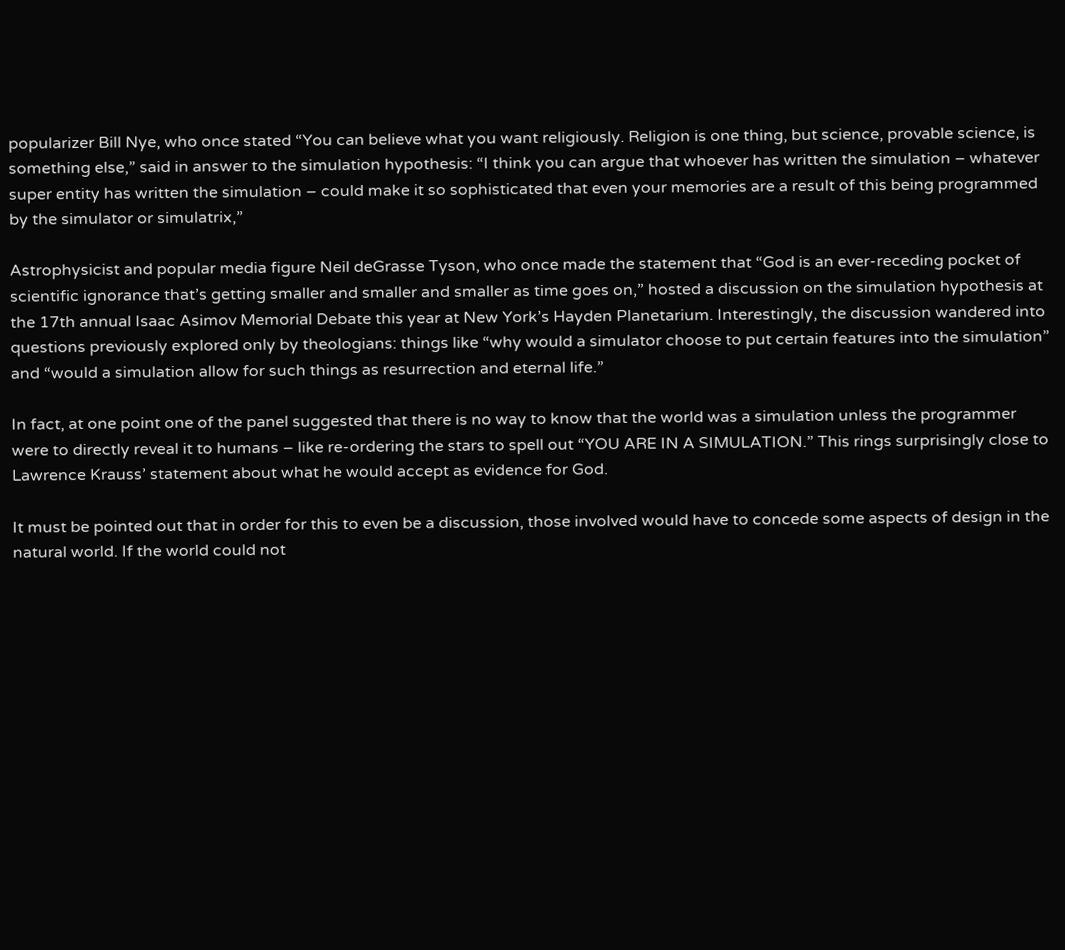popularizer Bill Nye, who once stated “You can believe what you want religiously. Religion is one thing, but science, provable science, is something else,” said in answer to the simulation hypothesis: “I think you can argue that whoever has written the simulation – whatever super entity has written the simulation – could make it so sophisticated that even your memories are a result of this being programmed by the simulator or simulatrix,”

Astrophysicist and popular media figure Neil deGrasse Tyson, who once made the statement that “God is an ever-receding pocket of scientific ignorance that’s getting smaller and smaller and smaller as time goes on,” hosted a discussion on the simulation hypothesis at the 17th annual Isaac Asimov Memorial Debate this year at New York’s Hayden Planetarium. Interestingly, the discussion wandered into questions previously explored only by theologians: things like “why would a simulator choose to put certain features into the simulation” and “would a simulation allow for such things as resurrection and eternal life.”

In fact, at one point one of the panel suggested that there is no way to know that the world was a simulation unless the programmer were to directly reveal it to humans – like re-ordering the stars to spell out “YOU ARE IN A SIMULATION.” This rings surprisingly close to Lawrence Krauss’ statement about what he would accept as evidence for God.

It must be pointed out that in order for this to even be a discussion, those involved would have to concede some aspects of design in the natural world. If the world could not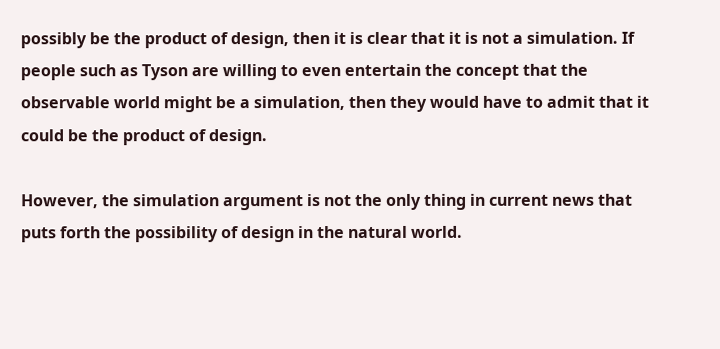possibly be the product of design, then it is clear that it is not a simulation. If people such as Tyson are willing to even entertain the concept that the observable world might be a simulation, then they would have to admit that it could be the product of design.

However, the simulation argument is not the only thing in current news that puts forth the possibility of design in the natural world.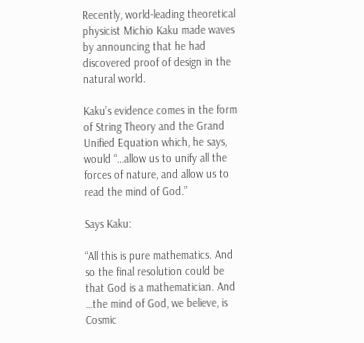Recently, world-leading theoretical physicist Michio Kaku made waves by announcing that he had discovered proof of design in the natural world.

Kaku’s evidence comes in the form of String Theory and the Grand Unified Equation which, he says, would “…allow us to unify all the forces of nature, and allow us to read the mind of God.”

Says Kaku:

“All this is pure mathematics. And so the final resolution could be that God is a mathematician. And …the mind of God, we believe, is Cosmic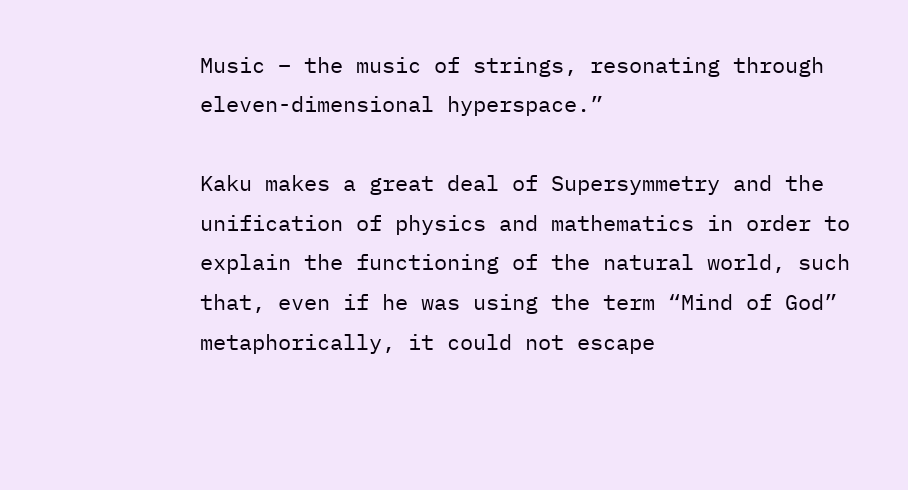Music – the music of strings, resonating through eleven-dimensional hyperspace.”

Kaku makes a great deal of Supersymmetry and the unification of physics and mathematics in order to explain the functioning of the natural world, such that, even if he was using the term “Mind of God” metaphorically, it could not escape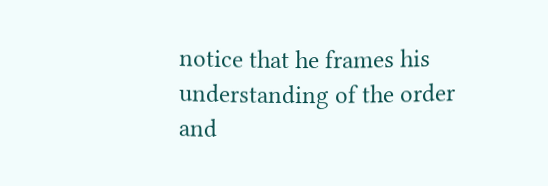notice that he frames his understanding of the order and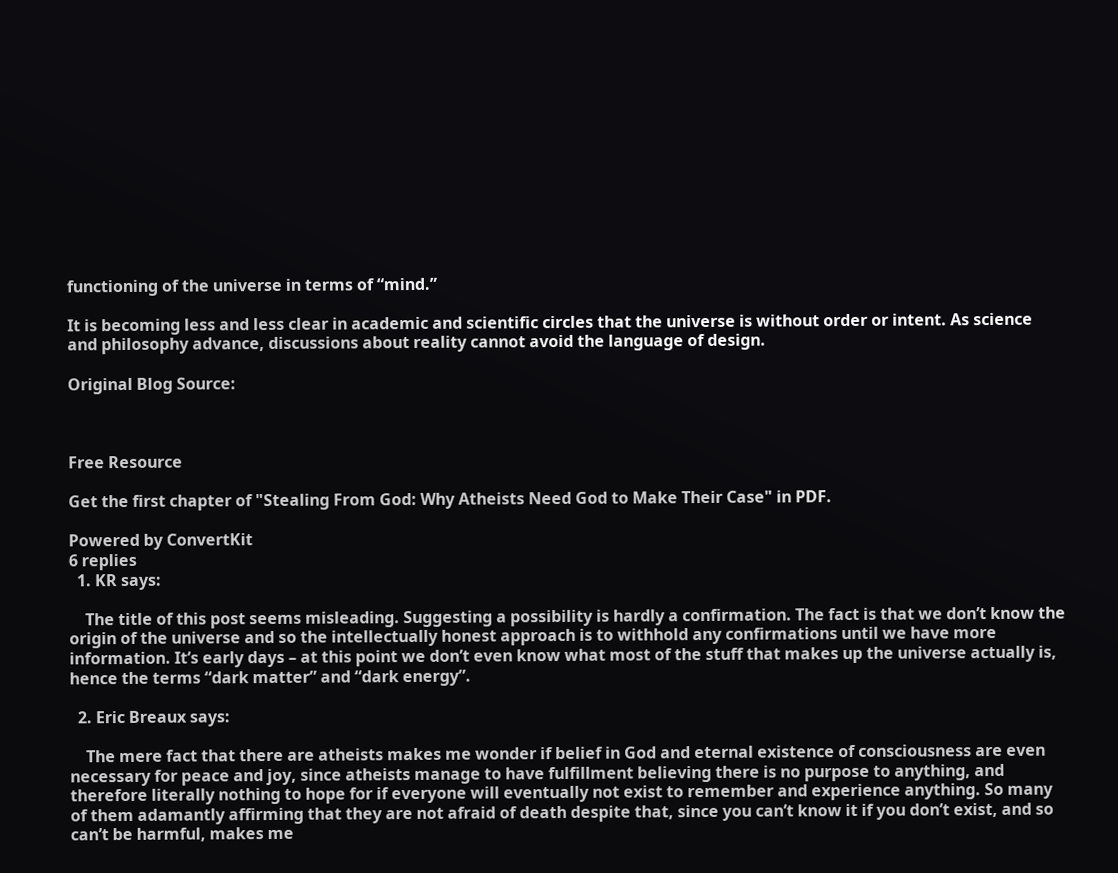functioning of the universe in terms of “mind.”

It is becoming less and less clear in academic and scientific circles that the universe is without order or intent. As science and philosophy advance, discussions about reality cannot avoid the language of design.

Original Blog Source:



Free Resource

Get the first chapter of "Stealing From God: Why Atheists Need God to Make Their Case" in PDF.

Powered by ConvertKit
6 replies
  1. KR says:

    The title of this post seems misleading. Suggesting a possibility is hardly a confirmation. The fact is that we don’t know the origin of the universe and so the intellectually honest approach is to withhold any confirmations until we have more information. It’s early days – at this point we don’t even know what most of the stuff that makes up the universe actually is, hence the terms “dark matter” and “dark energy”.

  2. Eric Breaux says:

    The mere fact that there are atheists makes me wonder if belief in God and eternal existence of consciousness are even necessary for peace and joy, since atheists manage to have fulfillment believing there is no purpose to anything, and therefore literally nothing to hope for if everyone will eventually not exist to remember and experience anything. So many of them adamantly affirming that they are not afraid of death despite that, since you can’t know it if you don’t exist, and so can’t be harmful, makes me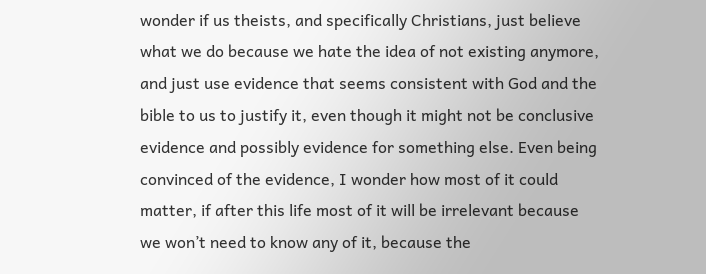wonder if us theists, and specifically Christians, just believe what we do because we hate the idea of not existing anymore, and just use evidence that seems consistent with God and the bible to us to justify it, even though it might not be conclusive evidence and possibly evidence for something else. Even being convinced of the evidence, I wonder how most of it could matter, if after this life most of it will be irrelevant because we won’t need to know any of it, because the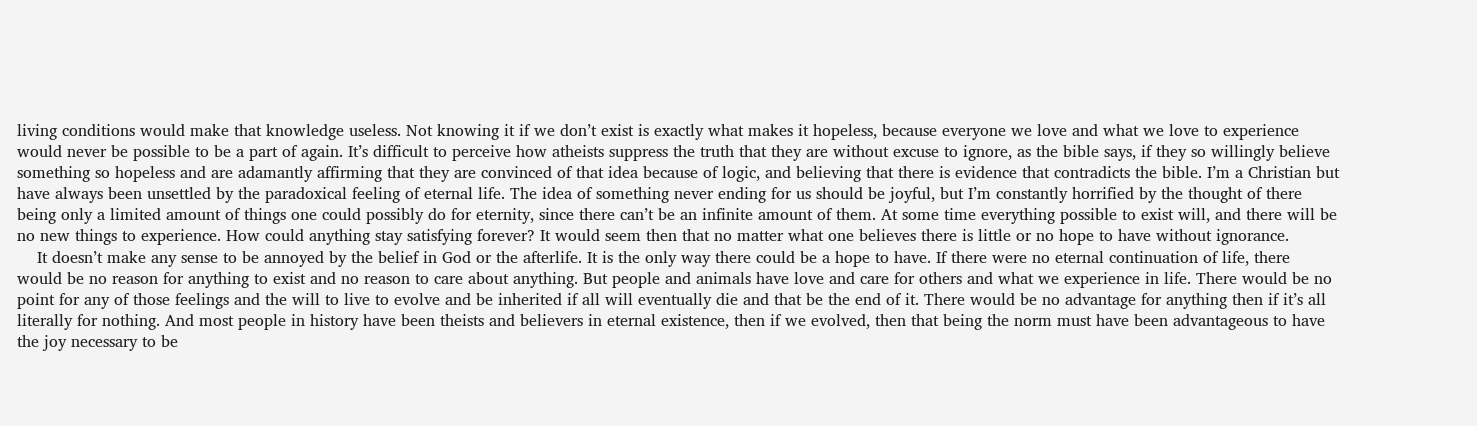living conditions would make that knowledge useless. Not knowing it if we don’t exist is exactly what makes it hopeless, because everyone we love and what we love to experience would never be possible to be a part of again. It’s difficult to perceive how atheists suppress the truth that they are without excuse to ignore, as the bible says, if they so willingly believe something so hopeless and are adamantly affirming that they are convinced of that idea because of logic, and believing that there is evidence that contradicts the bible. I’m a Christian but have always been unsettled by the paradoxical feeling of eternal life. The idea of something never ending for us should be joyful, but I’m constantly horrified by the thought of there being only a limited amount of things one could possibly do for eternity, since there can’t be an infinite amount of them. At some time everything possible to exist will, and there will be no new things to experience. How could anything stay satisfying forever? It would seem then that no matter what one believes there is little or no hope to have without ignorance.
    It doesn’t make any sense to be annoyed by the belief in God or the afterlife. It is the only way there could be a hope to have. If there were no eternal continuation of life, there would be no reason for anything to exist and no reason to care about anything. But people and animals have love and care for others and what we experience in life. There would be no point for any of those feelings and the will to live to evolve and be inherited if all will eventually die and that be the end of it. There would be no advantage for anything then if it’s all literally for nothing. And most people in history have been theists and believers in eternal existence, then if we evolved, then that being the norm must have been advantageous to have the joy necessary to be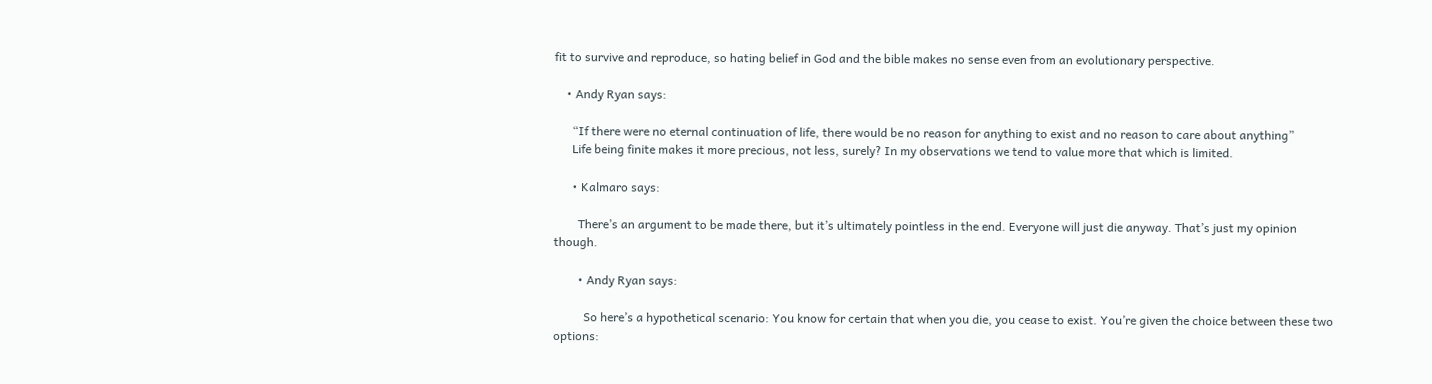fit to survive and reproduce, so hating belief in God and the bible makes no sense even from an evolutionary perspective.

    • Andy Ryan says:

      “If there were no eternal continuation of life, there would be no reason for anything to exist and no reason to care about anything”
      Life being finite makes it more precious, not less, surely? In my observations we tend to value more that which is limited.

      • Kalmaro says:

        There’s an argument to be made there, but it’s ultimately pointless in the end. Everyone will just die anyway. That’s just my opinion though.

        • Andy Ryan says:

          So here’s a hypothetical scenario: You know for certain that when you die, you cease to exist. You’re given the choice between these two options: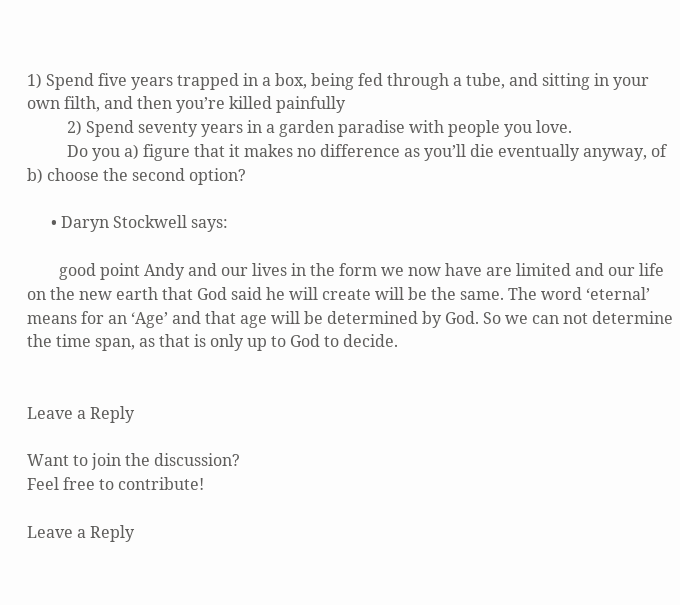1) Spend five years trapped in a box, being fed through a tube, and sitting in your own filth, and then you’re killed painfully
          2) Spend seventy years in a garden paradise with people you love.
          Do you a) figure that it makes no difference as you’ll die eventually anyway, of b) choose the second option?

      • Daryn Stockwell says:

        good point Andy and our lives in the form we now have are limited and our life on the new earth that God said he will create will be the same. The word ‘eternal’ means for an ‘Age’ and that age will be determined by God. So we can not determine the time span, as that is only up to God to decide.


Leave a Reply

Want to join the discussion?
Feel free to contribute!

Leave a Reply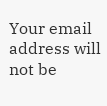Your email address will not be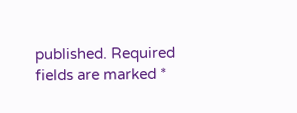published. Required fields are marked *